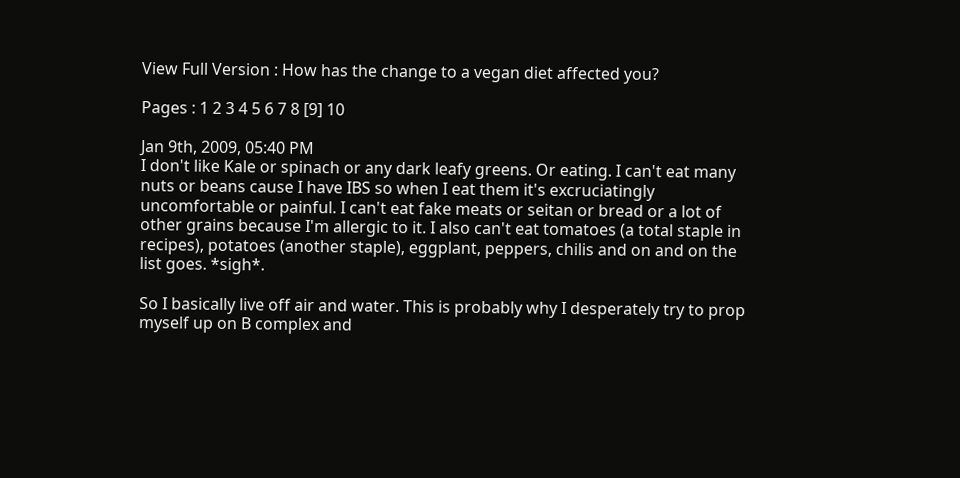View Full Version : How has the change to a vegan diet affected you?

Pages : 1 2 3 4 5 6 7 8 [9] 10

Jan 9th, 2009, 05:40 PM
I don't like Kale or spinach or any dark leafy greens. Or eating. I can't eat many nuts or beans cause I have IBS so when I eat them it's excruciatingly uncomfortable or painful. I can't eat fake meats or seitan or bread or a lot of other grains because I'm allergic to it. I also can't eat tomatoes (a total staple in recipes), potatoes (another staple), eggplant, peppers, chilis and on and on the list goes. *sigh*.

So I basically live off air and water. This is probably why I desperately try to prop myself up on B complex and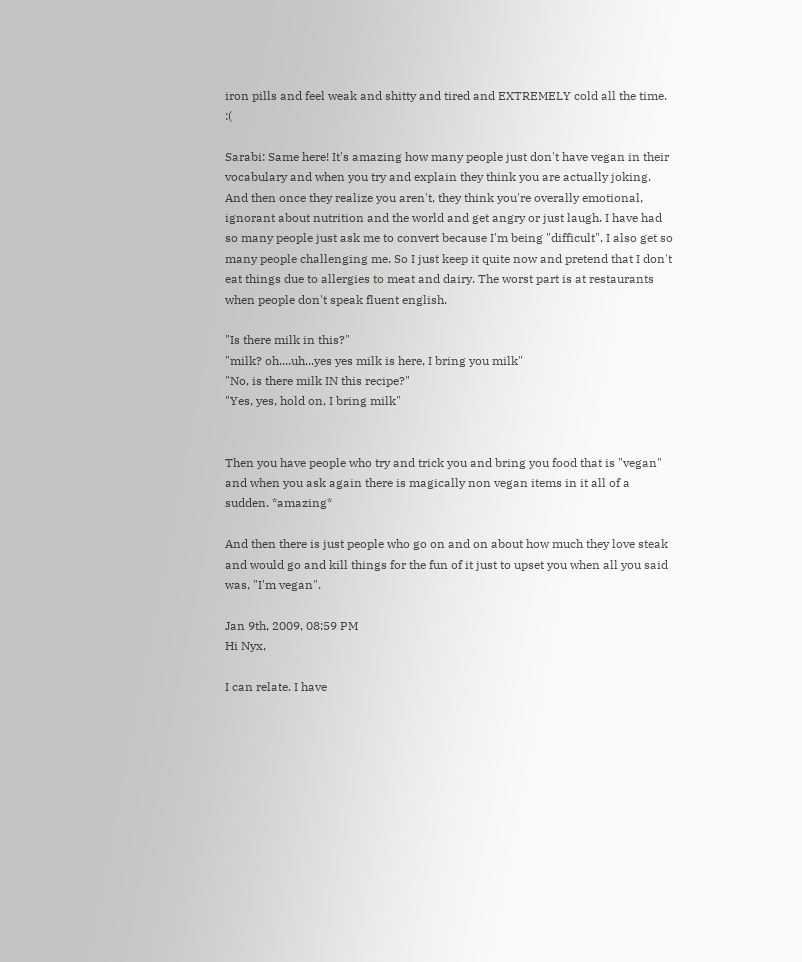iron pills and feel weak and shitty and tired and EXTREMELY cold all the time. :(

Sarabi: Same here! It's amazing how many people just don't have vegan in their vocabulary and when you try and explain they think you are actually joking. And then once they realize you aren't, they think you're overally emotional, ignorant about nutrition and the world and get angry or just laugh. I have had so many people just ask me to convert because I'm being "difficult". I also get so many people challenging me. So I just keep it quite now and pretend that I don't eat things due to allergies to meat and dairy. The worst part is at restaurants when people don't speak fluent english.

"Is there milk in this?"
"milk? oh....uh...yes yes milk is here, I bring you milk"
"No, is there milk IN this recipe?"
"Yes, yes, hold on, I bring milk"


Then you have people who try and trick you and bring you food that is "vegan" and when you ask again there is magically non vegan items in it all of a sudden. *amazing*

And then there is just people who go on and on about how much they love steak and would go and kill things for the fun of it just to upset you when all you said was, "I'm vegan".

Jan 9th, 2009, 08:59 PM
Hi Nyx,

I can relate. I have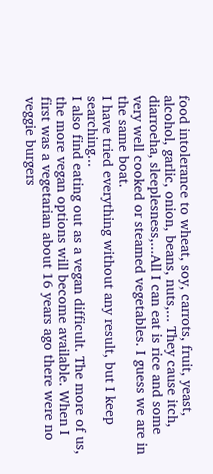food intolerance to wheat, soy, carrots, fruit, yeast, alcohol, garlic, onion, beans, nuts,... They cause itch, diarroeha, sleeplesness,...All I can eat is rice and some very well cooked or steamed vegetables. I guess we are in the same boat.
I have tried everything without any result, but I keep searching...
I also find eating out as a vegan difficult. The more of us, the more vegan options will become available. When I first was a vegetarian about 16 years ago there were no veggie burgers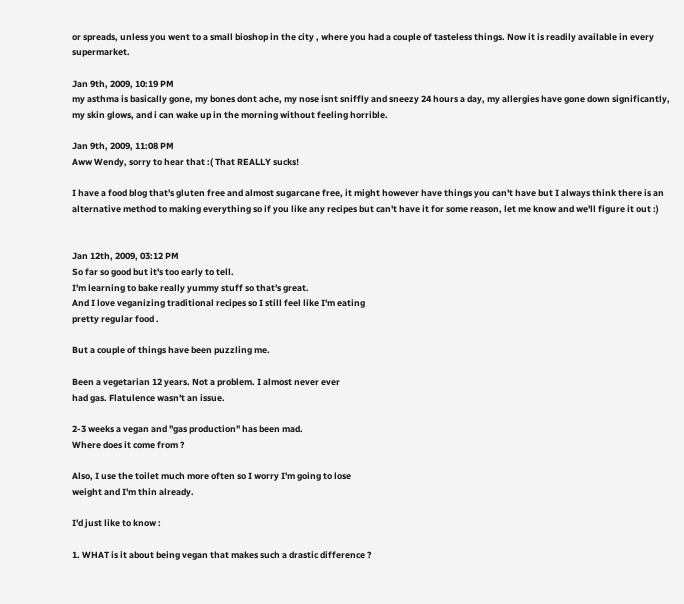or spreads, unless you went to a small bioshop in the city , where you had a couple of tasteless things. Now it is readily available in every supermarket.

Jan 9th, 2009, 10:19 PM
my asthma is basically gone, my bones dont ache, my nose isnt sniffly and sneezy 24 hours a day, my allergies have gone down significantly, my skin glows, and i can wake up in the morning without feeling horrible.

Jan 9th, 2009, 11:08 PM
Aww Wendy, sorry to hear that :( That REALLY sucks!

I have a food blog that's gluten free and almost sugarcane free, it might however have things you can't have but I always think there is an alternative method to making everything so if you like any recipes but can't have it for some reason, let me know and we'll figure it out :)


Jan 12th, 2009, 03:12 PM
So far so good but it's too early to tell.
I'm learning to bake really yummy stuff so that's great.
And I love veganizing traditional recipes so I still feel like I'm eating
pretty regular food .

But a couple of things have been puzzling me.

Been a vegetarian 12 years. Not a problem. I almost never ever
had gas. Flatulence wasn't an issue.

2-3 weeks a vegan and "gas production" has been mad.
Where does it come from ?

Also, I use the toilet much more often so I worry I'm going to lose
weight and I'm thin already.

I'd just like to know :

1. WHAT is it about being vegan that makes such a drastic difference ?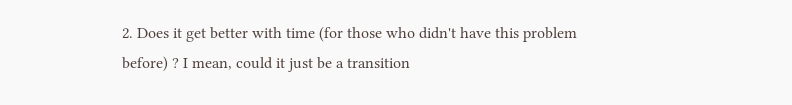2. Does it get better with time (for those who didn't have this problem before) ? I mean, could it just be a transition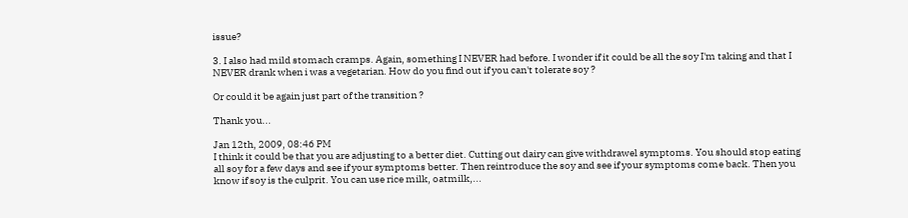issue?

3. I also had mild stomach cramps. Again, something I NEVER had before. I wonder if it could be all the soy I'm taking and that I NEVER drank when i was a vegetarian. How do you find out if you can't tolerate soy ?

Or could it be again just part of the transition ?

Thank you...

Jan 12th, 2009, 08:46 PM
I think it could be that you are adjusting to a better diet. Cutting out dairy can give withdrawel symptoms. You should stop eating all soy for a few days and see if your symptoms better. Then reintroduce the soy and see if your symptoms come back. Then you know if soy is the culprit. You can use rice milk, oatmilk,...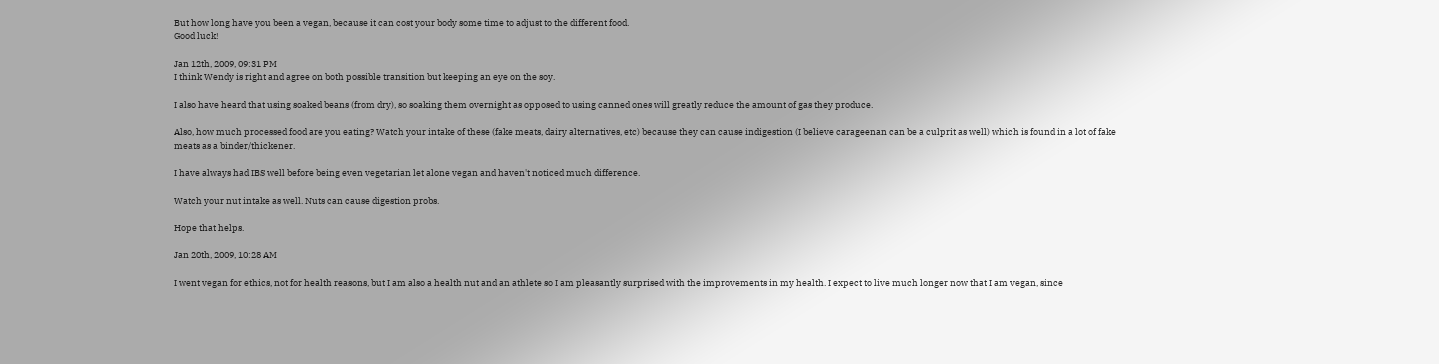But how long have you been a vegan, because it can cost your body some time to adjust to the different food.
Good luck!

Jan 12th, 2009, 09:31 PM
I think Wendy is right and agree on both possible transition but keeping an eye on the soy.

I also have heard that using soaked beans (from dry), so soaking them overnight as opposed to using canned ones will greatly reduce the amount of gas they produce.

Also, how much processed food are you eating? Watch your intake of these (fake meats, dairy alternatives, etc) because they can cause indigestion (I believe carageenan can be a culprit as well) which is found in a lot of fake meats as a binder/thickener.

I have always had IBS well before being even vegetarian let alone vegan and haven't noticed much difference.

Watch your nut intake as well. Nuts can cause digestion probs.

Hope that helps.

Jan 20th, 2009, 10:28 AM

I went vegan for ethics, not for health reasons, but I am also a health nut and an athlete so I am pleasantly surprised with the improvements in my health. I expect to live much longer now that I am vegan, since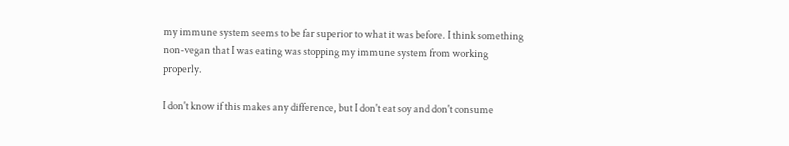my immune system seems to be far superior to what it was before. I think something non-vegan that I was eating was stopping my immune system from working properly.

I don't know if this makes any difference, but I don't eat soy and don't consume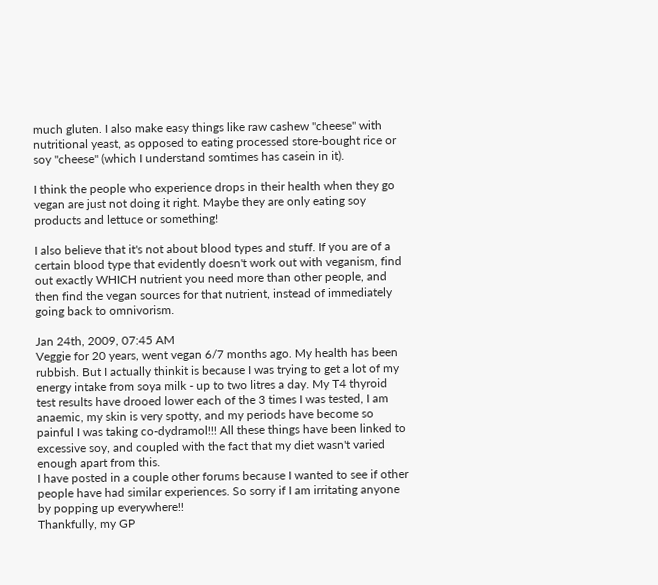much gluten. I also make easy things like raw cashew "cheese" with nutritional yeast, as opposed to eating processed store-bought rice or soy "cheese" (which I understand somtimes has casein in it).

I think the people who experience drops in their health when they go vegan are just not doing it right. Maybe they are only eating soy products and lettuce or something!

I also believe that it's not about blood types and stuff. If you are of a certain blood type that evidently doesn't work out with veganism, find out exactly WHICH nutrient you need more than other people, and then find the vegan sources for that nutrient, instead of immediately going back to omnivorism.

Jan 24th, 2009, 07:45 AM
Veggie for 20 years, went vegan 6/7 months ago. My health has been rubbish. But I actually thinkit is because I was trying to get a lot of my energy intake from soya milk - up to two litres a day. My T4 thyroid test results have drooed lower each of the 3 times I was tested, I am anaemic, my skin is very spotty, and my periods have become so painful I was taking co-dydramol!!! All these things have been linked to excessive soy, and coupled with the fact that my diet wasn't varied enough apart from this.
I have posted in a couple other forums because I wanted to see if other people have had similar experiences. So sorry if I am irritating anyone by popping up everywhere!!
Thankfully, my GP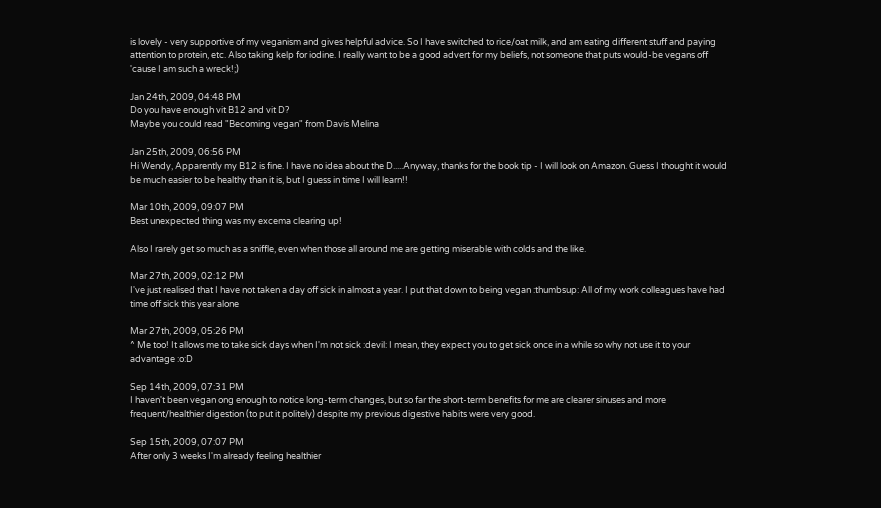is lovely - very supportive of my veganism and gives helpful advice. So I have switched to rice/oat milk, and am eating different stuff and paying attention to protein, etc. Also taking kelp for iodine. I really want to be a good advert for my beliefs, not someone that puts would-be vegans off 'cause I am such a wreck!;)

Jan 24th, 2009, 04:48 PM
Do you have enough vit B12 and vit D?
Maybe you could read "Becoming vegan" from Davis Melina

Jan 25th, 2009, 06:56 PM
Hi Wendy, Apparently my B12 is fine. I have no idea about the D.....Anyway, thanks for the book tip - I will look on Amazon. Guess I thought it would be much easier to be healthy than it is, but I guess in time I will learn!!

Mar 10th, 2009, 09:07 PM
Best unexpected thing was my excema clearing up!

Also I rarely get so much as a sniffle, even when those all around me are getting miserable with colds and the like.

Mar 27th, 2009, 02:12 PM
I've just realised that I have not taken a day off sick in almost a year. I put that down to being vegan :thumbsup: All of my work colleagues have had time off sick this year alone

Mar 27th, 2009, 05:26 PM
^ Me too! It allows me to take sick days when I'm not sick :devil: I mean, they expect you to get sick once in a while so why not use it to your advantage :o:D

Sep 14th, 2009, 07:31 PM
I haven't been vegan ong enough to notice long-term changes, but so far the short-term benefits for me are clearer sinuses and more frequent/healthier digestion (to put it politely) despite my previous digestive habits were very good.

Sep 15th, 2009, 07:07 PM
After only 3 weeks I'm already feeling healthier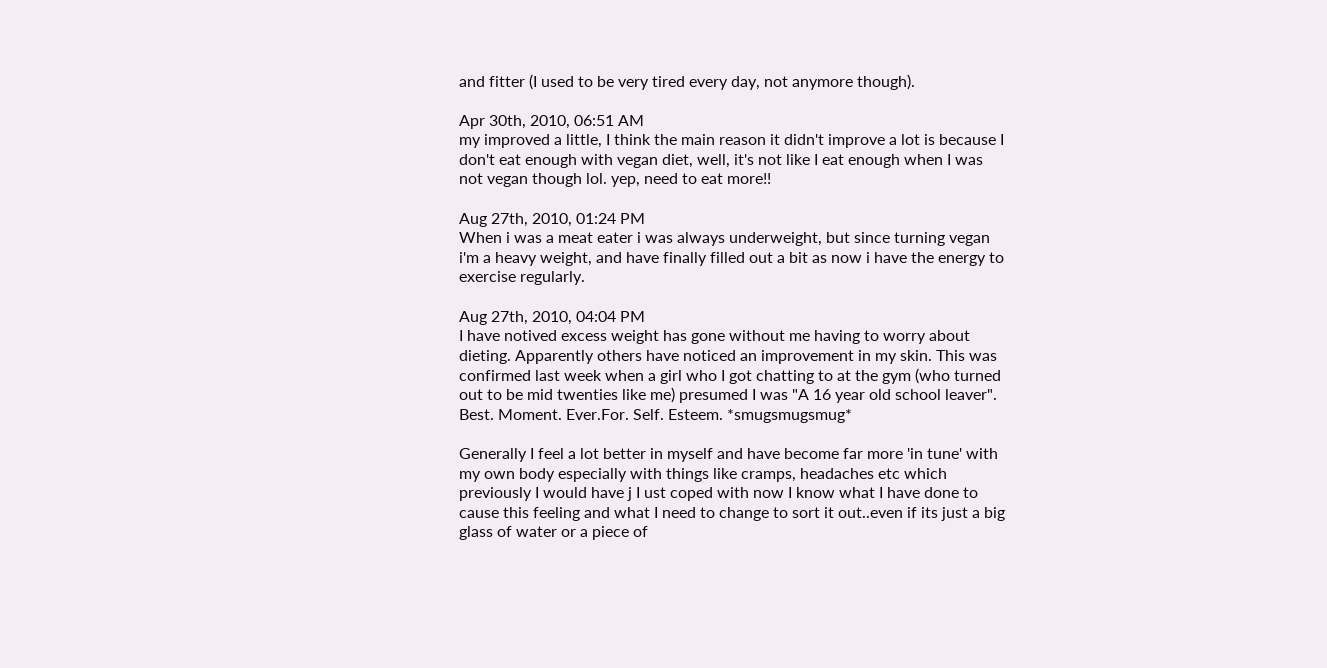and fitter (I used to be very tired every day, not anymore though).

Apr 30th, 2010, 06:51 AM
my improved a little, I think the main reason it didn't improve a lot is because I don't eat enough with vegan diet, well, it's not like I eat enough when I was not vegan though lol. yep, need to eat more!!

Aug 27th, 2010, 01:24 PM
When i was a meat eater i was always underweight, but since turning vegan i'm a heavy weight, and have finally filled out a bit as now i have the energy to exercise regularly.

Aug 27th, 2010, 04:04 PM
I have notived excess weight has gone without me having to worry about dieting. Apparently others have noticed an improvement in my skin. This was confirmed last week when a girl who I got chatting to at the gym (who turned out to be mid twenties like me) presumed I was "A 16 year old school leaver". Best. Moment. Ever.For. Self. Esteem. *smugsmugsmug*

Generally I feel a lot better in myself and have become far more 'in tune' with my own body especially with things like cramps, headaches etc which previously I would have j I ust coped with now I know what I have done to cause this feeling and what I need to change to sort it out..even if its just a big glass of water or a piece of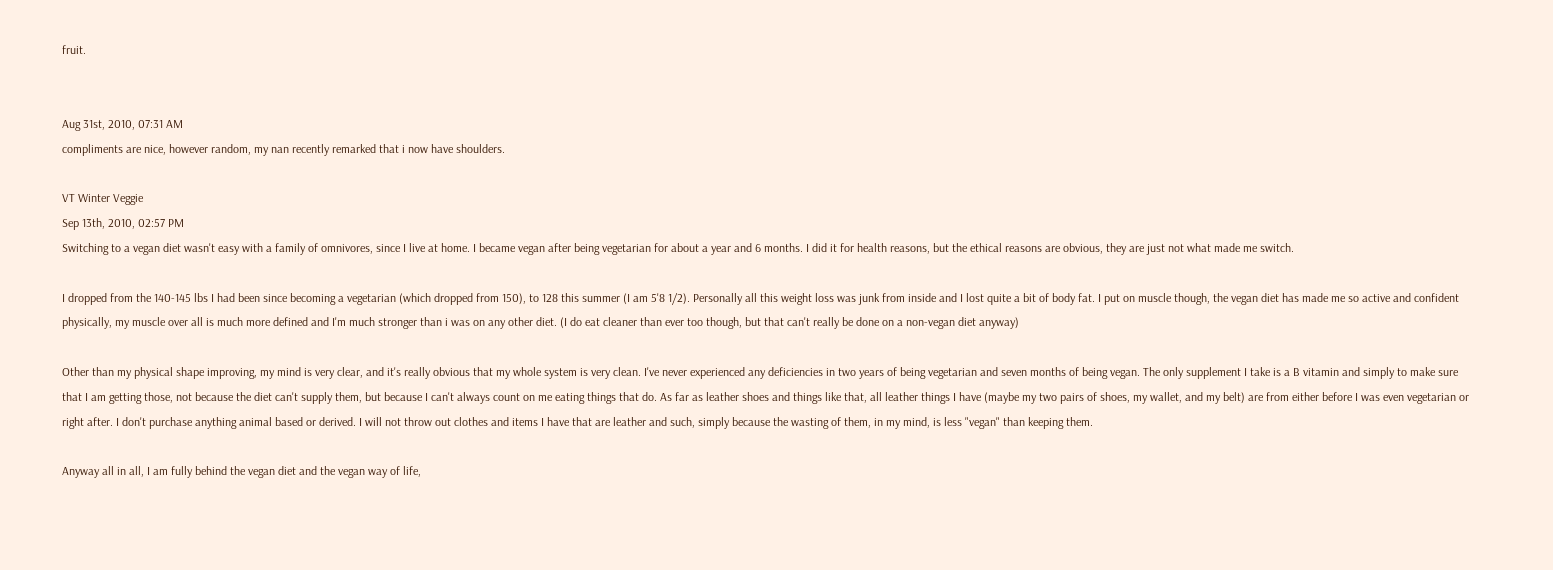fruit.


Aug 31st, 2010, 07:31 AM
compliments are nice, however random, my nan recently remarked that i now have shoulders.

VT Winter Veggie
Sep 13th, 2010, 02:57 PM
Switching to a vegan diet wasn't easy with a family of omnivores, since I live at home. I became vegan after being vegetarian for about a year and 6 months. I did it for health reasons, but the ethical reasons are obvious, they are just not what made me switch.

I dropped from the 140-145 lbs I had been since becoming a vegetarian (which dropped from 150), to 128 this summer (I am 5'8 1/2). Personally all this weight loss was junk from inside and I lost quite a bit of body fat. I put on muscle though, the vegan diet has made me so active and confident physically, my muscle over all is much more defined and I'm much stronger than i was on any other diet. (I do eat cleaner than ever too though, but that can't really be done on a non-vegan diet anyway)

Other than my physical shape improving, my mind is very clear, and it's really obvious that my whole system is very clean. I've never experienced any deficiencies in two years of being vegetarian and seven months of being vegan. The only supplement I take is a B vitamin and simply to make sure that I am getting those, not because the diet can't supply them, but because I can't always count on me eating things that do. As far as leather shoes and things like that, all leather things I have (maybe my two pairs of shoes, my wallet, and my belt) are from either before I was even vegetarian or right after. I don't purchase anything animal based or derived. I will not throw out clothes and items I have that are leather and such, simply because the wasting of them, in my mind, is less "vegan" than keeping them.

Anyway all in all, I am fully behind the vegan diet and the vegan way of life,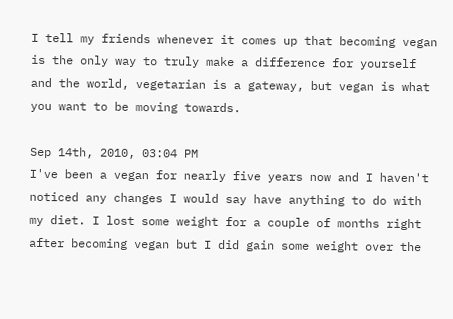I tell my friends whenever it comes up that becoming vegan is the only way to truly make a difference for yourself and the world, vegetarian is a gateway, but vegan is what you want to be moving towards.

Sep 14th, 2010, 03:04 PM
I've been a vegan for nearly five years now and I haven't noticed any changes I would say have anything to do with my diet. I lost some weight for a couple of months right after becoming vegan but I did gain some weight over the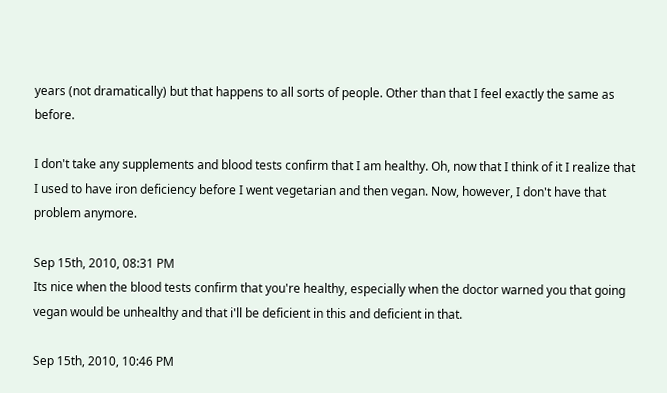years (not dramatically) but that happens to all sorts of people. Other than that I feel exactly the same as before.

I don't take any supplements and blood tests confirm that I am healthy. Oh, now that I think of it I realize that I used to have iron deficiency before I went vegetarian and then vegan. Now, however, I don't have that problem anymore.

Sep 15th, 2010, 08:31 PM
Its nice when the blood tests confirm that you're healthy, especially when the doctor warned you that going vegan would be unhealthy and that i'll be deficient in this and deficient in that.

Sep 15th, 2010, 10:46 PM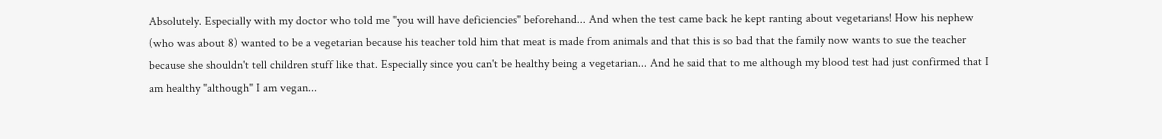Absolutely. Especially with my doctor who told me "you will have deficiencies" beforehand... And when the test came back he kept ranting about vegetarians! How his nephew (who was about 8) wanted to be a vegetarian because his teacher told him that meat is made from animals and that this is so bad that the family now wants to sue the teacher because she shouldn't tell children stuff like that. Especially since you can't be healthy being a vegetarian... And he said that to me although my blood test had just confirmed that I am healthy "although" I am vegan...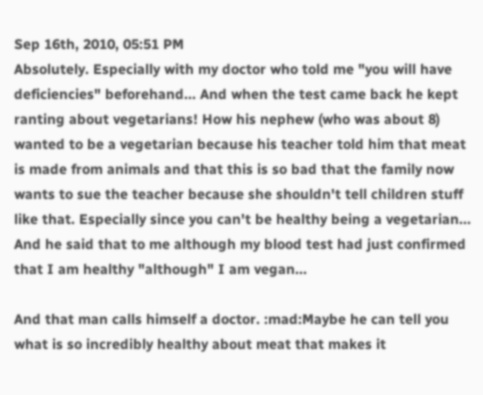Sep 16th, 2010, 05:51 PM
Absolutely. Especially with my doctor who told me "you will have deficiencies" beforehand... And when the test came back he kept ranting about vegetarians! How his nephew (who was about 8) wanted to be a vegetarian because his teacher told him that meat is made from animals and that this is so bad that the family now wants to sue the teacher because she shouldn't tell children stuff like that. Especially since you can't be healthy being a vegetarian... And he said that to me although my blood test had just confirmed that I am healthy "although" I am vegan...

And that man calls himself a doctor. :mad:Maybe he can tell you what is so incredibly healthy about meat that makes it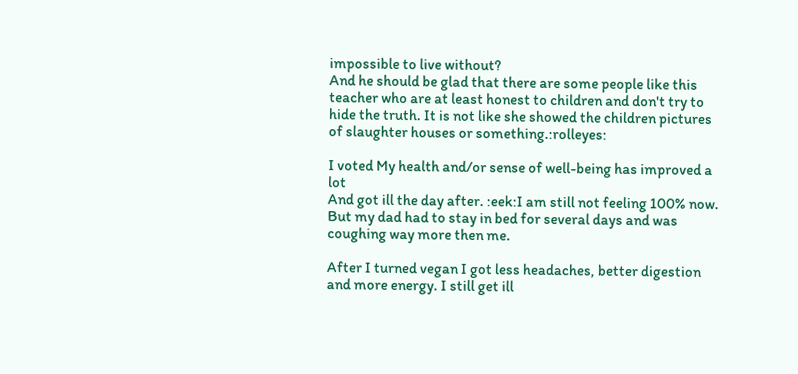impossible to live without?
And he should be glad that there are some people like this teacher who are at least honest to children and don't try to hide the truth. It is not like she showed the children pictures of slaughter houses or something.:rolleyes:

I voted My health and/or sense of well-being has improved a lot
And got ill the day after. :eek:I am still not feeling 100% now. But my dad had to stay in bed for several days and was coughing way more then me.

After I turned vegan I got less headaches, better digestion and more energy. I still get ill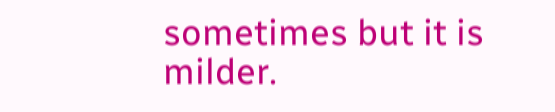sometimes but it is milder.